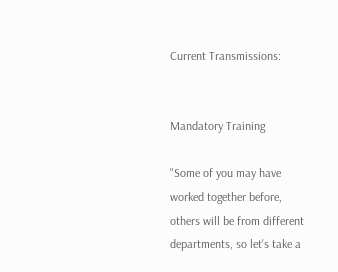Current Transmissions:


Mandatory Training

"Some of you may have worked together before, others will be from different departments, so let's take a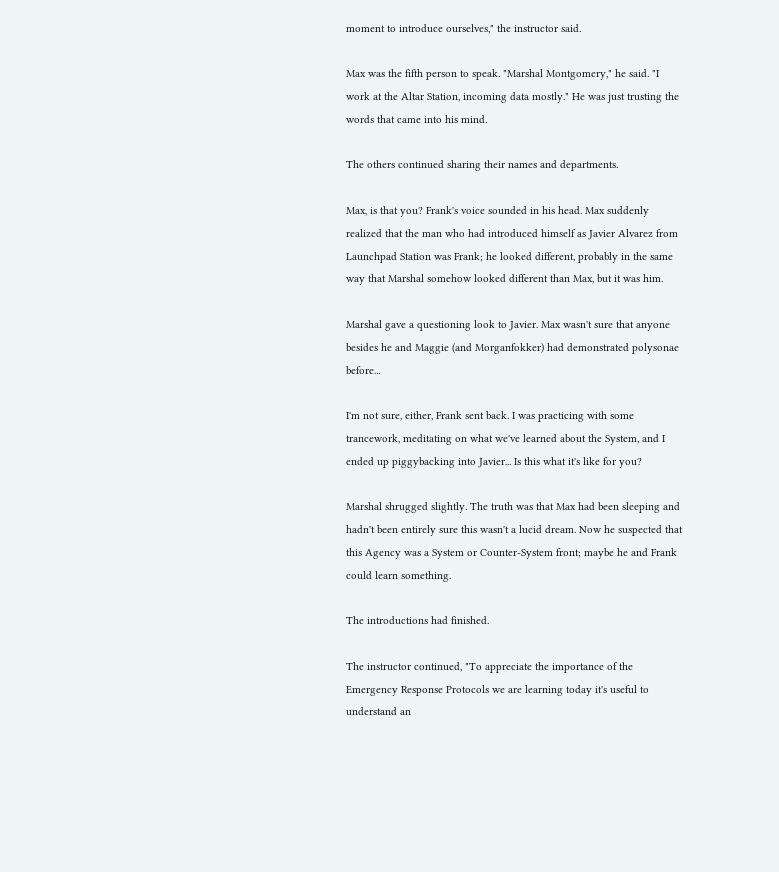moment to introduce ourselves," the instructor said.

Max was the fifth person to speak. "Marshal Montgomery," he said. "I work at the Altar Station, incoming data mostly." He was just trusting the words that came into his mind.

The others continued sharing their names and departments.

Max, is that you? Frank's voice sounded in his head. Max suddenly realized that the man who had introduced himself as Javier Alvarez from Launchpad Station was Frank; he looked different, probably in the same way that Marshal somehow looked different than Max, but it was him.

Marshal gave a questioning look to Javier. Max wasn't sure that anyone besides he and Maggie (and Morganfokker) had demonstrated polysonae before...

I'm not sure, either, Frank sent back. I was practicing with some trancework, meditating on what we've learned about the System, and I ended up piggybacking into Javier... Is this what it's like for you?

Marshal shrugged slightly. The truth was that Max had been sleeping and hadn't been entirely sure this wasn't a lucid dream. Now he suspected that this Agency was a System or Counter-System front; maybe he and Frank could learn something.

The introductions had finished.

The instructor continued, "To appreciate the importance of the Emergency Response Protocols we are learning today it's useful to understand an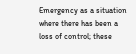Emergency as a situation where there has been a loss of control; these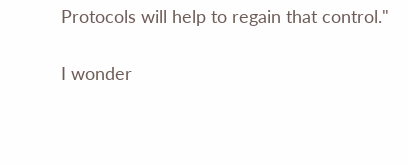Protocols will help to regain that control."

I wonder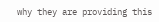why they are providing this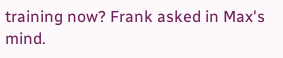training now? Frank asked in Max's mind.